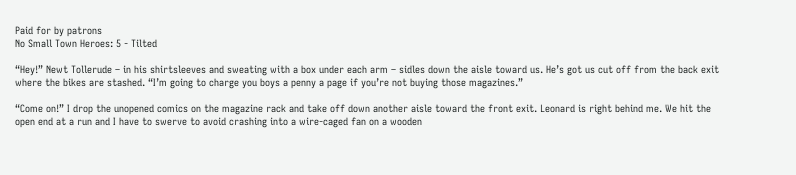Paid for by patrons
No Small Town Heroes: 5 - Tilted

“Hey!” Newt Tollerude – in his shirtsleeves and sweating with a box under each arm – sidles down the aisle toward us. He’s got us cut off from the back exit where the bikes are stashed. “I’m going to charge you boys a penny a page if you’re not buying those magazines.”

“Come on!” I drop the unopened comics on the magazine rack and take off down another aisle toward the front exit. Leonard is right behind me. We hit the open end at a run and I have to swerve to avoid crashing into a wire-caged fan on a wooden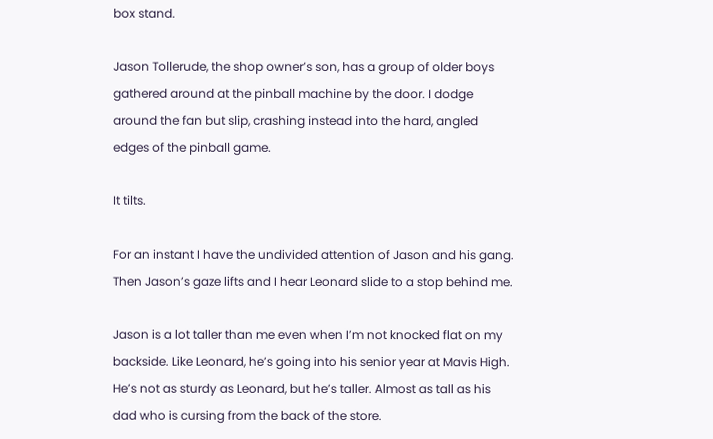box stand.

Jason Tollerude, the shop owner’s son, has a group of older boys gathered around at the pinball machine by the door. I dodge around the fan but slip, crashing instead into the hard, angled edges of the pinball game.

It tilts.

For an instant I have the undivided attention of Jason and his gang. Then Jason’s gaze lifts and I hear Leonard slide to a stop behind me.

Jason is a lot taller than me even when I’m not knocked flat on my backside. Like Leonard, he’s going into his senior year at Mavis High. He’s not as sturdy as Leonard, but he’s taller. Almost as tall as his dad who is cursing from the back of the store.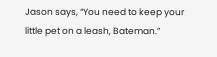Jason says, “You need to keep your little pet on a leash, Bateman.”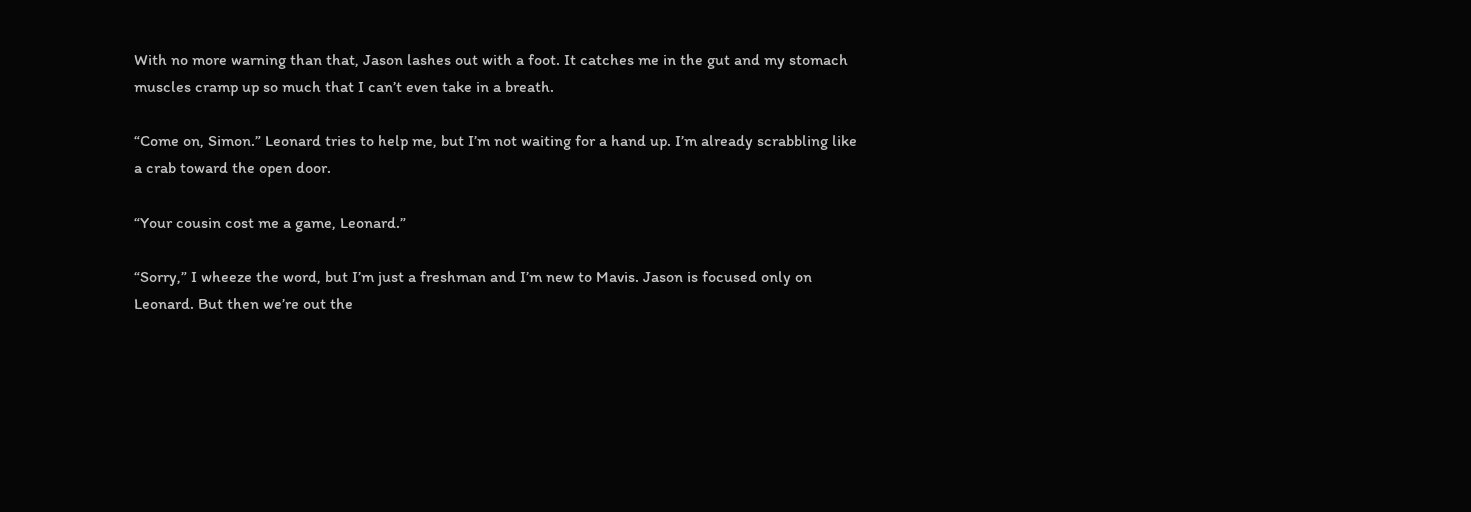With no more warning than that, Jason lashes out with a foot. It catches me in the gut and my stomach muscles cramp up so much that I can’t even take in a breath.

“Come on, Simon.” Leonard tries to help me, but I’m not waiting for a hand up. I’m already scrabbling like a crab toward the open door.

“Your cousin cost me a game, Leonard.”

“Sorry,” I wheeze the word, but I’m just a freshman and I’m new to Mavis. Jason is focused only on Leonard. But then we’re out the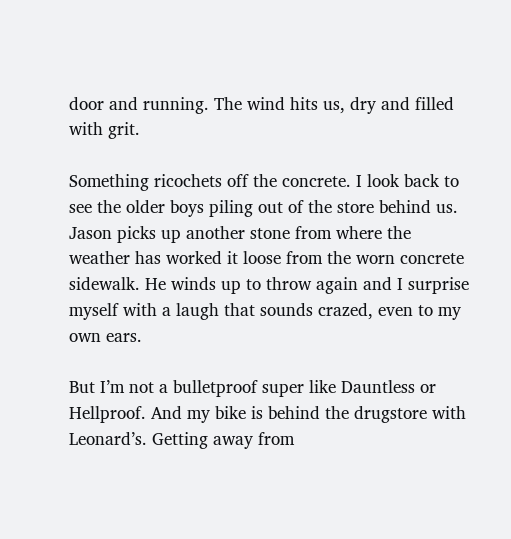door and running. The wind hits us, dry and filled with grit.

Something ricochets off the concrete. I look back to see the older boys piling out of the store behind us. Jason picks up another stone from where the weather has worked it loose from the worn concrete sidewalk. He winds up to throw again and I surprise myself with a laugh that sounds crazed, even to my own ears.

But I’m not a bulletproof super like Dauntless or Hellproof. And my bike is behind the drugstore with Leonard’s. Getting away from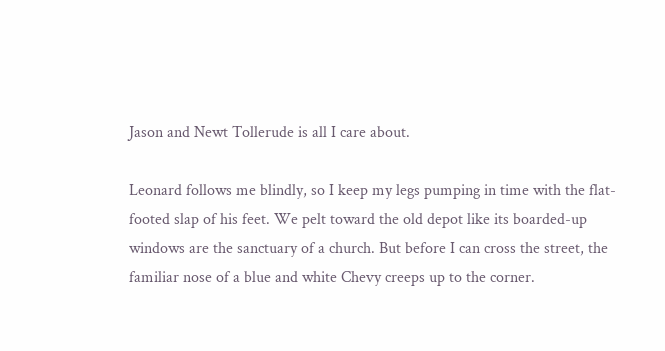Jason and Newt Tollerude is all I care about.

Leonard follows me blindly, so I keep my legs pumping in time with the flat-footed slap of his feet. We pelt toward the old depot like its boarded-up windows are the sanctuary of a church. But before I can cross the street, the familiar nose of a blue and white Chevy creeps up to the corner.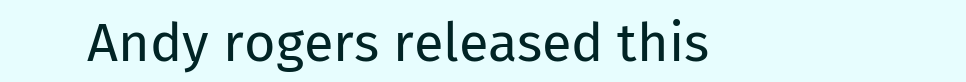Andy rogers released this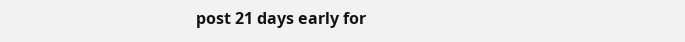post 21 days early for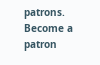patrons.   Become a patron